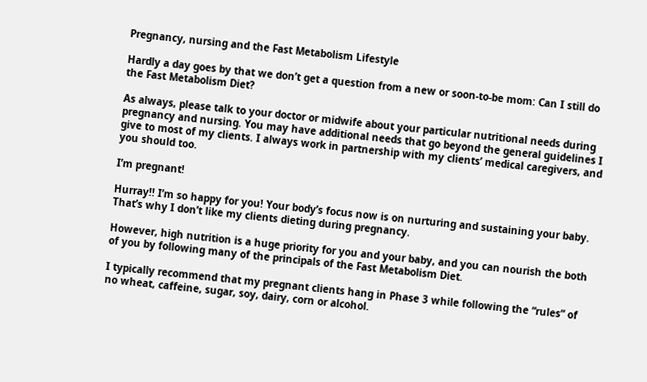Pregnancy, nursing and the Fast Metabolism Lifestyle

Hardly a day goes by that we don’t get a question from a new or soon-to-be mom: Can I still do the Fast Metabolism Diet?

As always, please talk to your doctor or midwife about your particular nutritional needs during pregnancy and nursing. You may have additional needs that go beyond the general guidelines I give to most of my clients. I always work in partnership with my clients’ medical caregivers, and you should too.

I’m pregnant!

Hurray!! I’m so happy for you! Your body’s focus now is on nurturing and sustaining your baby. That’s why I don’t like my clients dieting during pregnancy.

However, high nutrition is a huge priority for you and your baby, and you can nourish the both of you by following many of the principals of the Fast Metabolism Diet.

I typically recommend that my pregnant clients hang in Phase 3 while following the “rules” of no wheat, caffeine, sugar, soy, dairy, corn or alcohol.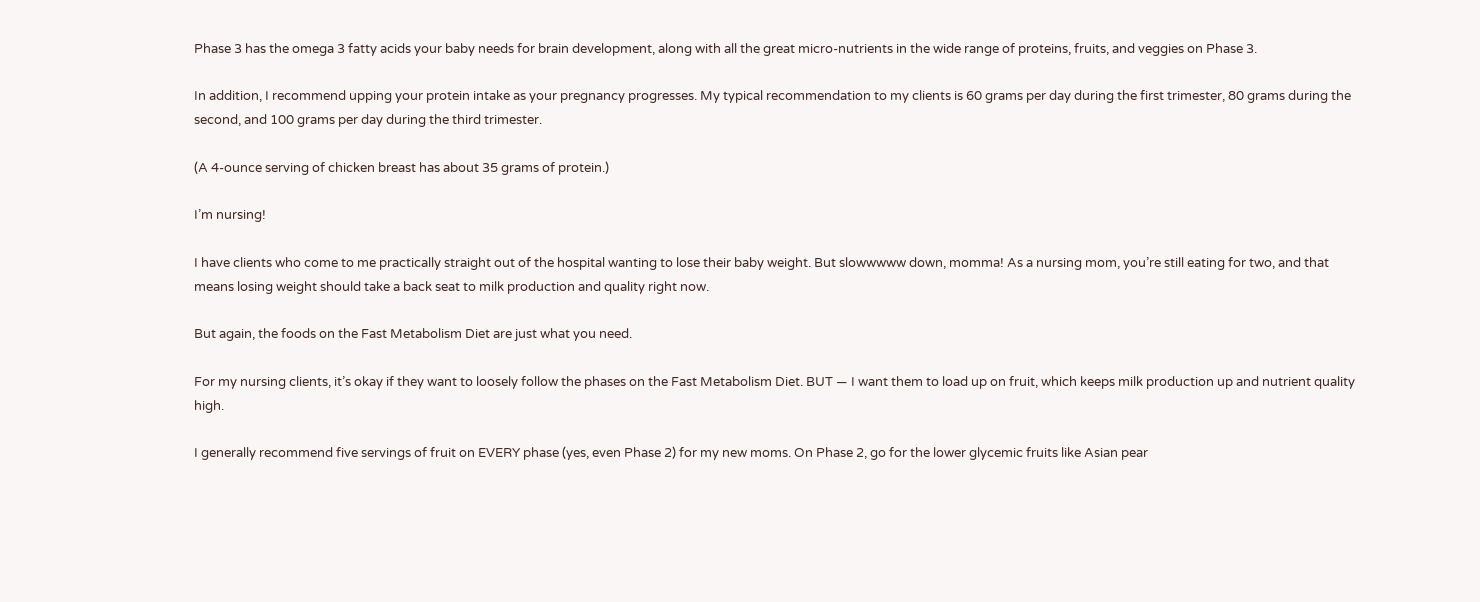Phase 3 has the omega 3 fatty acids your baby needs for brain development, along with all the great micro-nutrients in the wide range of proteins, fruits, and veggies on Phase 3.

In addition, I recommend upping your protein intake as your pregnancy progresses. My typical recommendation to my clients is 60 grams per day during the first trimester, 80 grams during the second, and 100 grams per day during the third trimester.

(A 4-ounce serving of chicken breast has about 35 grams of protein.)

I’m nursing!

I have clients who come to me practically straight out of the hospital wanting to lose their baby weight. But slowwwww down, momma! As a nursing mom, you’re still eating for two, and that means losing weight should take a back seat to milk production and quality right now.

But again, the foods on the Fast Metabolism Diet are just what you need.

For my nursing clients, it’s okay if they want to loosely follow the phases on the Fast Metabolism Diet. BUT — I want them to load up on fruit, which keeps milk production up and nutrient quality high.

I generally recommend five servings of fruit on EVERY phase (yes, even Phase 2) for my new moms. On Phase 2, go for the lower glycemic fruits like Asian pear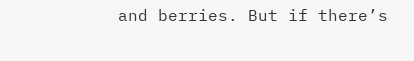and berries. But if there’s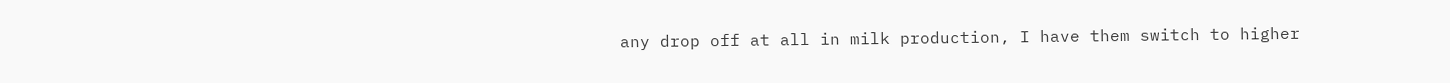any drop off at all in milk production, I have them switch to higher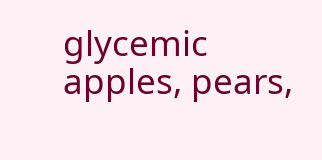glycemic apples, pears,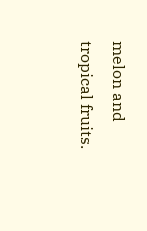melon and tropical fruits.